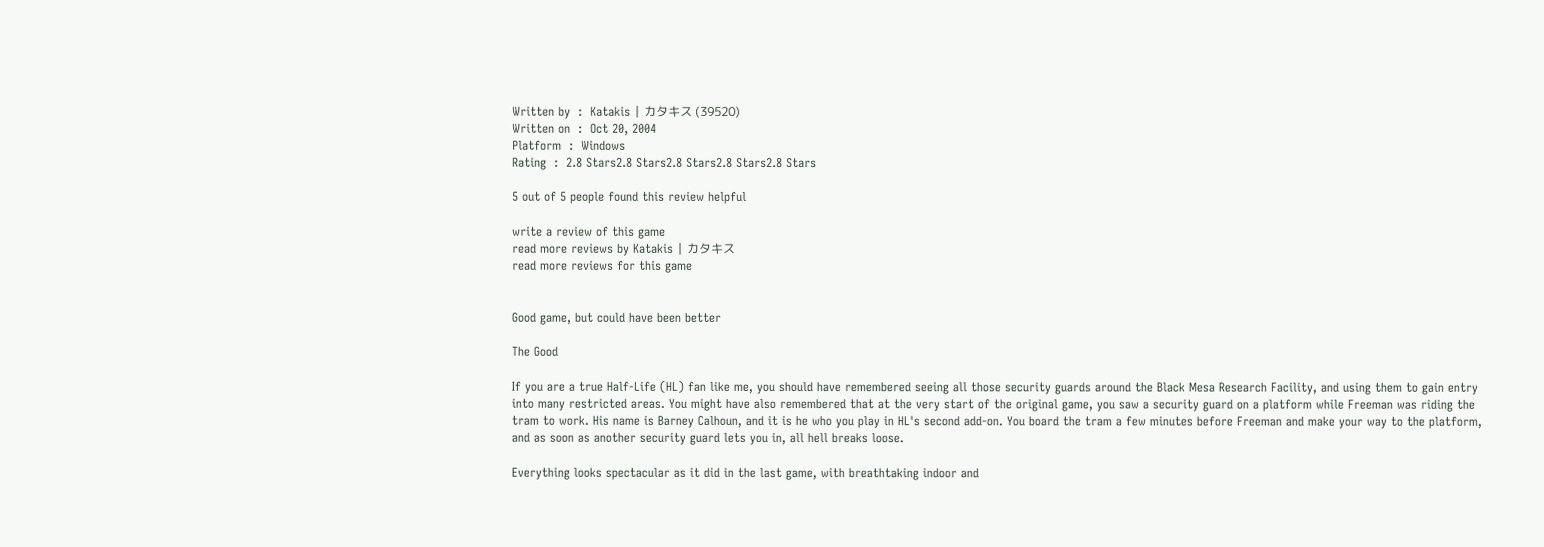Written by  :  Katakis | カタキス (39520)
Written on  :  Oct 20, 2004
Platform  :  Windows
Rating  :  2.8 Stars2.8 Stars2.8 Stars2.8 Stars2.8 Stars

5 out of 5 people found this review helpful

write a review of this game
read more reviews by Katakis | カタキス
read more reviews for this game


Good game, but could have been better

The Good

If you are a true Half-Life (HL) fan like me, you should have remembered seeing all those security guards around the Black Mesa Research Facility, and using them to gain entry into many restricted areas. You might have also remembered that at the very start of the original game, you saw a security guard on a platform while Freeman was riding the tram to work. His name is Barney Calhoun, and it is he who you play in HL's second add-on. You board the tram a few minutes before Freeman and make your way to the platform, and as soon as another security guard lets you in, all hell breaks loose.

Everything looks spectacular as it did in the last game, with breathtaking indoor and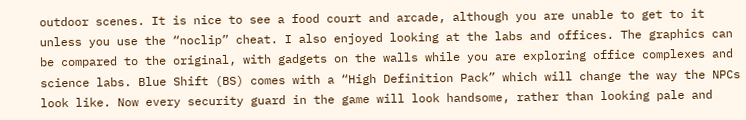outdoor scenes. It is nice to see a food court and arcade, although you are unable to get to it unless you use the “noclip” cheat. I also enjoyed looking at the labs and offices. The graphics can be compared to the original, with gadgets on the walls while you are exploring office complexes and science labs. Blue Shift (BS) comes with a “High Definition Pack” which will change the way the NPCs look like. Now every security guard in the game will look handsome, rather than looking pale and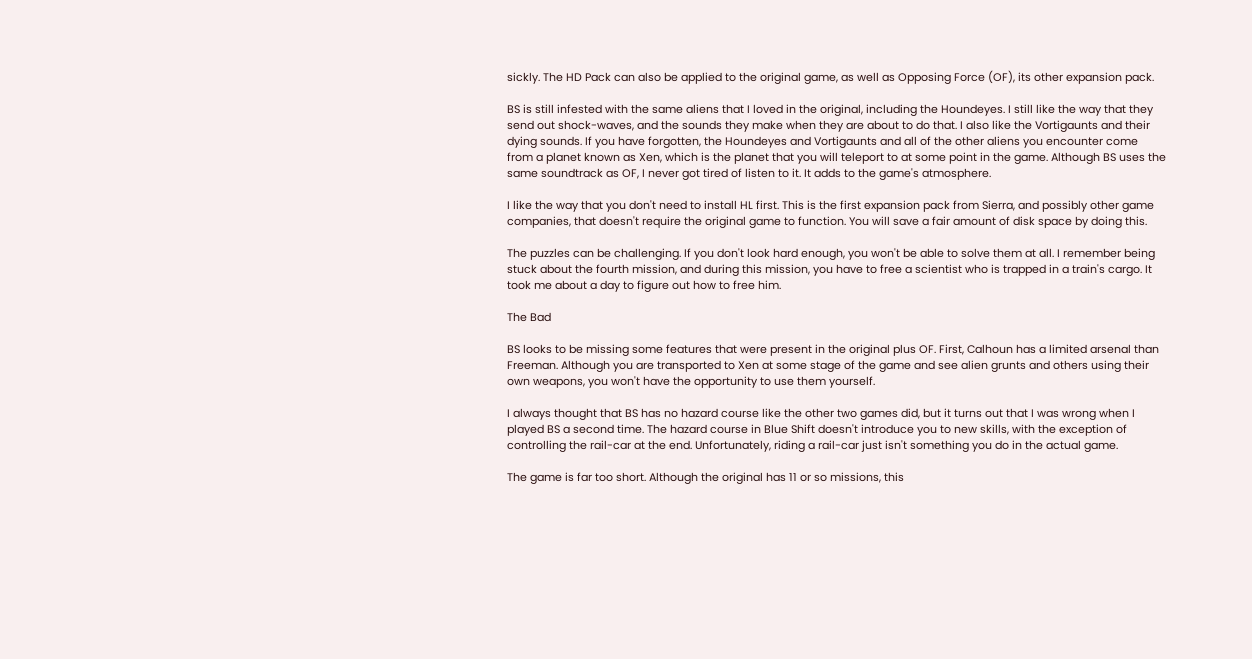sickly. The HD Pack can also be applied to the original game, as well as Opposing Force (OF), its other expansion pack.

BS is still infested with the same aliens that I loved in the original, including the Houndeyes. I still like the way that they send out shock-waves, and the sounds they make when they are about to do that. I also like the Vortigaunts and their dying sounds. If you have forgotten, the Houndeyes and Vortigaunts and all of the other aliens you encounter come from a planet known as Xen, which is the planet that you will teleport to at some point in the game. Although BS uses the same soundtrack as OF, I never got tired of listen to it. It adds to the game's atmosphere.

I like the way that you don't need to install HL first. This is the first expansion pack from Sierra, and possibly other game companies, that doesn't require the original game to function. You will save a fair amount of disk space by doing this.

The puzzles can be challenging. If you don't look hard enough, you won't be able to solve them at all. I remember being stuck about the fourth mission, and during this mission, you have to free a scientist who is trapped in a train's cargo. It took me about a day to figure out how to free him.

The Bad

BS looks to be missing some features that were present in the original plus OF. First, Calhoun has a limited arsenal than Freeman. Although you are transported to Xen at some stage of the game and see alien grunts and others using their own weapons, you won't have the opportunity to use them yourself.

I always thought that BS has no hazard course like the other two games did, but it turns out that I was wrong when I played BS a second time. The hazard course in Blue Shift doesn't introduce you to new skills, with the exception of controlling the rail-car at the end. Unfortunately, riding a rail-car just isn't something you do in the actual game.

The game is far too short. Although the original has 11 or so missions, this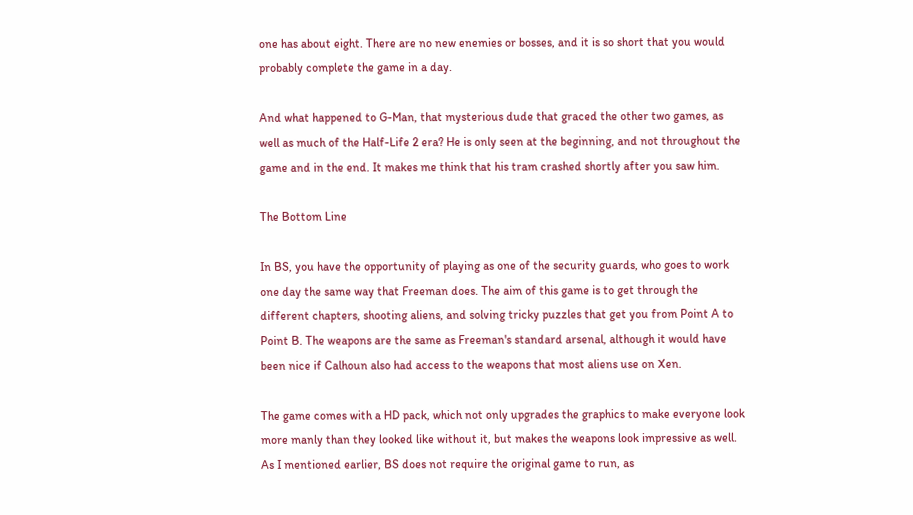one has about eight. There are no new enemies or bosses, and it is so short that you would probably complete the game in a day.

And what happened to G-Man, that mysterious dude that graced the other two games, as well as much of the Half-Life 2 era? He is only seen at the beginning, and not throughout the game and in the end. It makes me think that his tram crashed shortly after you saw him.

The Bottom Line

In BS, you have the opportunity of playing as one of the security guards, who goes to work one day the same way that Freeman does. The aim of this game is to get through the different chapters, shooting aliens, and solving tricky puzzles that get you from Point A to Point B. The weapons are the same as Freeman's standard arsenal, although it would have been nice if Calhoun also had access to the weapons that most aliens use on Xen.

The game comes with a HD pack, which not only upgrades the graphics to make everyone look more manly than they looked like without it, but makes the weapons look impressive as well. As I mentioned earlier, BS does not require the original game to run, as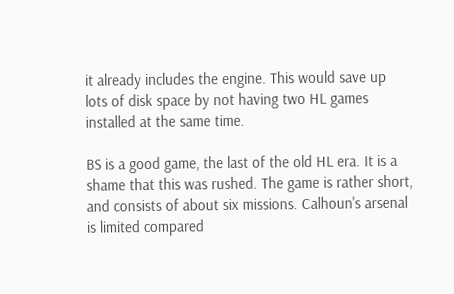it already includes the engine. This would save up lots of disk space by not having two HL games installed at the same time.

BS is a good game, the last of the old HL era. It is a shame that this was rushed. The game is rather short, and consists of about six missions. Calhoun's arsenal is limited compared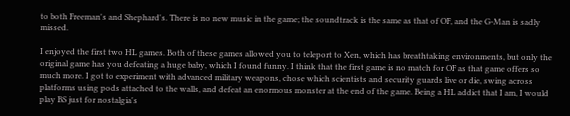to both Freeman's and Shephard's. There is no new music in the game; the soundtrack is the same as that of OF, and the G-Man is sadly missed.

I enjoyed the first two HL games. Both of these games allowed you to teleport to Xen, which has breathtaking environments, but only the original game has you defeating a huge baby, which I found funny. I think that the first game is no match for OF as that game offers so much more. I got to experiment with advanced military weapons, chose which scientists and security guards live or die, swing across platforms using pods attached to the walls, and defeat an enormous monster at the end of the game. Being a HL addict that I am, I would play BS just for nostalgia's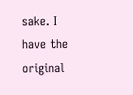sake. I have the original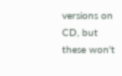versions on CD, but these won't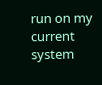run on my current system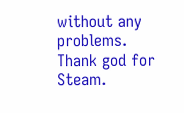without any problems. Thank god for Steam.